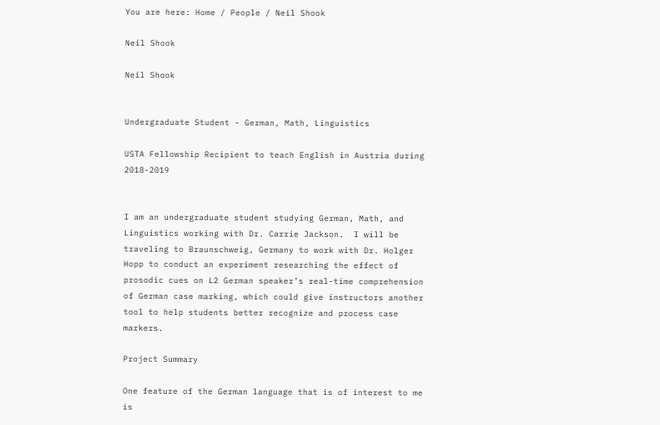You are here: Home / People / Neil Shook

Neil Shook

Neil Shook


Undergraduate Student - German, Math, Linguistics

USTA Fellowship Recipient to teach English in Austria during 2018-2019


I am an undergraduate student studying German, Math, and Linguistics working with Dr. Carrie Jackson.  I will be traveling to Braunschweig, Germany to work with Dr. Holger Hopp to conduct an experiment researching the effect of prosodic cues on L2 German speaker’s real-time comprehension of German case marking, which could give instructors another tool to help students better recognize and process case markers.

Project Summary

One feature of the German language that is of interest to me is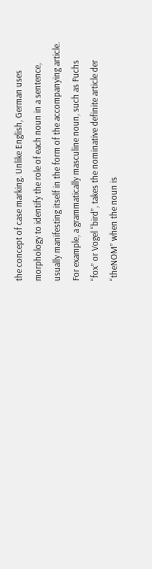the concept of case marking. Unlike English, German uses morphology to identify the role of each noun in a sentence, usually manifesting itself in the form of the accompanying article. For example, a grammatically masculine noun, such as Fuchs “fox” or Vogel “bird”, takes the nominative definite article der “theNOM” when the noun is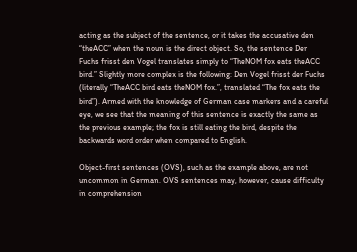acting as the subject of the sentence, or it takes the accusative den “theACC” when the noun is the direct object. So, the sentence Der Fuchs frisst den Vogel translates simply to “TheNOM fox eats theACC bird.” Slightly more complex is the following: Den Vogel frisst der Fuchs (literally “TheACC bird eats theNOM fox.”, translated “The fox eats the bird”). Armed with the knowledge of German case markers and a careful eye, we see that the meaning of this sentence is exactly the same as the previous example; the fox is still eating the bird, despite the backwards word order when compared to English.

Object-first sentences (OVS), such as the example above, are not uncommon in German. OVS sentences may, however, cause difficulty in comprehension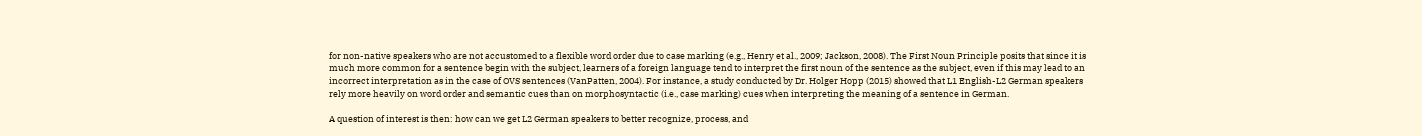for non-native speakers who are not accustomed to a flexible word order due to case marking (e.g., Henry et al., 2009; Jackson, 2008). The First Noun Principle posits that since it is much more common for a sentence begin with the subject, learners of a foreign language tend to interpret the first noun of the sentence as the subject, even if this may lead to an incorrect interpretation as in the case of OVS sentences (VanPatten, 2004). For instance, a study conducted by Dr. Holger Hopp (2015) showed that L1 English-L2 German speakers rely more heavily on word order and semantic cues than on morphosyntactic (i.e., case marking) cues when interpreting the meaning of a sentence in German.

A question of interest is then: how can we get L2 German speakers to better recognize, process, and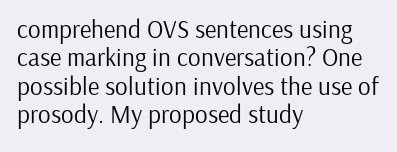comprehend OVS sentences using case marking in conversation? One possible solution involves the use of prosody. My proposed study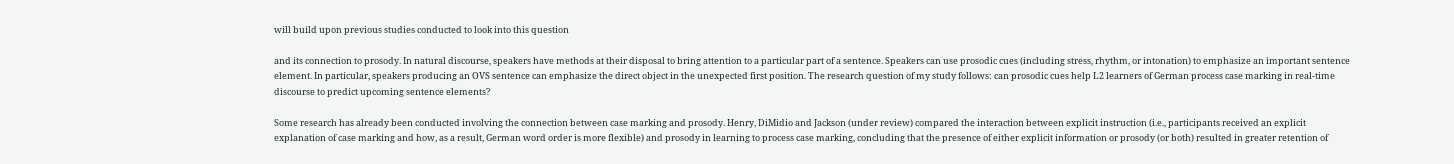will build upon previous studies conducted to look into this question

and its connection to prosody. In natural discourse, speakers have methods at their disposal to bring attention to a particular part of a sentence. Speakers can use prosodic cues (including stress, rhythm, or intonation) to emphasize an important sentence element. In particular, speakers producing an OVS sentence can emphasize the direct object in the unexpected first position. The research question of my study follows: can prosodic cues help L2 learners of German process case marking in real-time discourse to predict upcoming sentence elements?

Some research has already been conducted involving the connection between case marking and prosody. Henry, DiMidio and Jackson (under review) compared the interaction between explicit instruction (i.e., participants received an explicit explanation of case marking and how, as a result, German word order is more flexible) and prosody in learning to process case marking, concluding that the presence of either explicit information or prosody (or both) resulted in greater retention of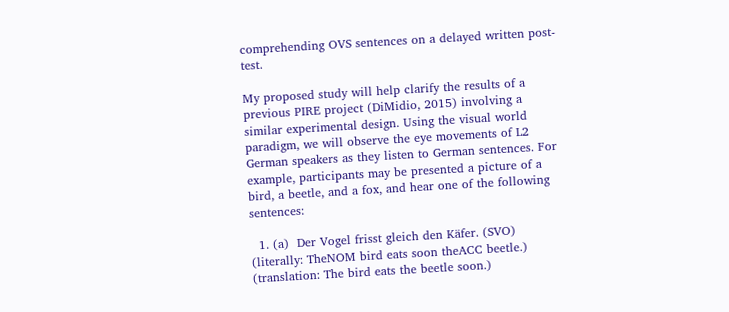comprehending OVS sentences on a delayed written post-test.

My proposed study will help clarify the results of a previous PIRE project (DiMidio, 2015) involving a similar experimental design. Using the visual world paradigm, we will observe the eye movements of L2 German speakers as they listen to German sentences. For example, participants may be presented a picture of a bird, a beetle, and a fox, and hear one of the following sentences:

  1. (a)  Der Vogel frisst gleich den Käfer. (SVO) (literally: TheNOM bird eats soon theACC beetle.) (translation: The bird eats the beetle soon.)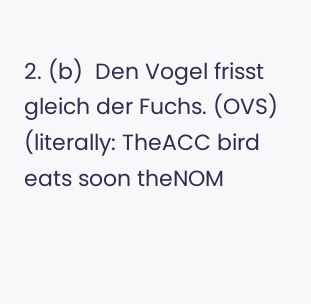2. (b)  Den Vogel frisst gleich der Fuchs. (OVS) (literally: TheACC bird eats soon theNOM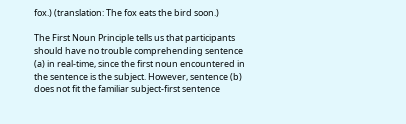fox.) (translation: The fox eats the bird soon.)

The First Noun Principle tells us that participants should have no trouble comprehending sentence (a) in real-time, since the first noun encountered in the sentence is the subject. However, sentence (b) does not fit the familiar subject-first sentence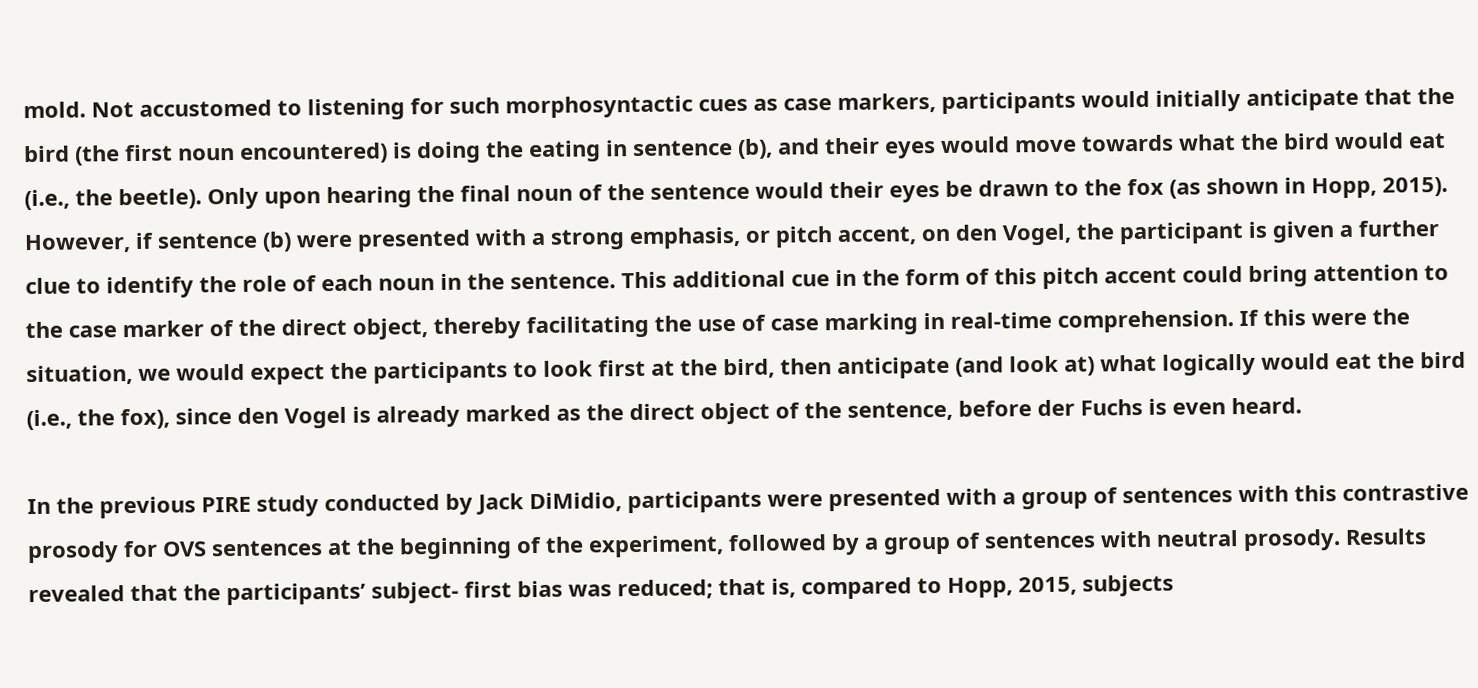mold. Not accustomed to listening for such morphosyntactic cues as case markers, participants would initially anticipate that the bird (the first noun encountered) is doing the eating in sentence (b), and their eyes would move towards what the bird would eat (i.e., the beetle). Only upon hearing the final noun of the sentence would their eyes be drawn to the fox (as shown in Hopp, 2015). However, if sentence (b) were presented with a strong emphasis, or pitch accent, on den Vogel, the participant is given a further clue to identify the role of each noun in the sentence. This additional cue in the form of this pitch accent could bring attention to the case marker of the direct object, thereby facilitating the use of case marking in real-time comprehension. If this were the situation, we would expect the participants to look first at the bird, then anticipate (and look at) what logically would eat the bird (i.e., the fox), since den Vogel is already marked as the direct object of the sentence, before der Fuchs is even heard.

In the previous PIRE study conducted by Jack DiMidio, participants were presented with a group of sentences with this contrastive prosody for OVS sentences at the beginning of the experiment, followed by a group of sentences with neutral prosody. Results revealed that the participants’ subject- first bias was reduced; that is, compared to Hopp, 2015, subjects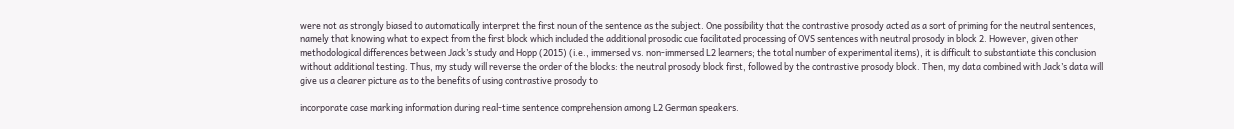were not as strongly biased to automatically interpret the first noun of the sentence as the subject. One possibility that the contrastive prosody acted as a sort of priming for the neutral sentences, namely that knowing what to expect from the first block which included the additional prosodic cue facilitated processing of OVS sentences with neutral prosody in block 2. However, given other methodological differences between Jack’s study and Hopp (2015) (i.e., immersed vs. non-immersed L2 learners; the total number of experimental items), it is difficult to substantiate this conclusion without additional testing. Thus, my study will reverse the order of the blocks: the neutral prosody block first, followed by the contrastive prosody block. Then, my data combined with Jack’s data will give us a clearer picture as to the benefits of using contrastive prosody to

incorporate case marking information during real-time sentence comprehension among L2 German speakers.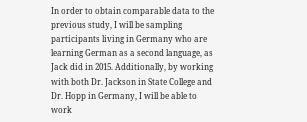In order to obtain comparable data to the previous study, I will be sampling participants living in Germany who are learning German as a second language, as Jack did in 2015. Additionally, by working with both Dr. Jackson in State College and Dr. Hopp in Germany, I will be able to work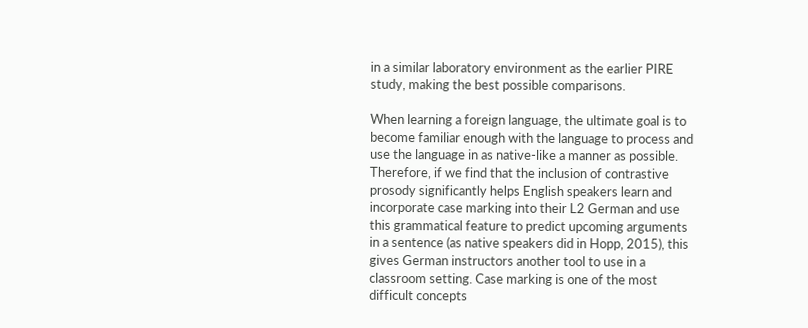in a similar laboratory environment as the earlier PIRE study, making the best possible comparisons.

When learning a foreign language, the ultimate goal is to become familiar enough with the language to process and use the language in as native-like a manner as possible. Therefore, if we find that the inclusion of contrastive prosody significantly helps English speakers learn and incorporate case marking into their L2 German and use this grammatical feature to predict upcoming arguments in a sentence (as native speakers did in Hopp, 2015), this gives German instructors another tool to use in a classroom setting. Case marking is one of the most difficult concepts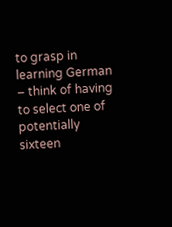to grasp in learning German – think of having to select one of potentially sixteen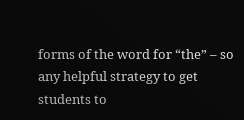forms of the word for “the” – so any helpful strategy to get students to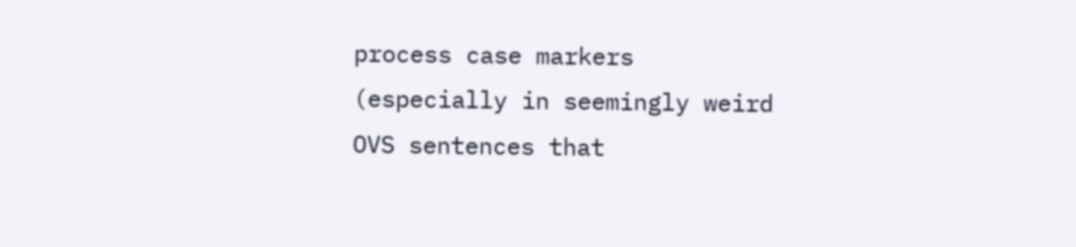process case markers (especially in seemingly weird OVS sentences that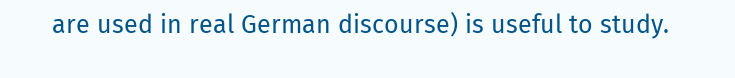are used in real German discourse) is useful to study.